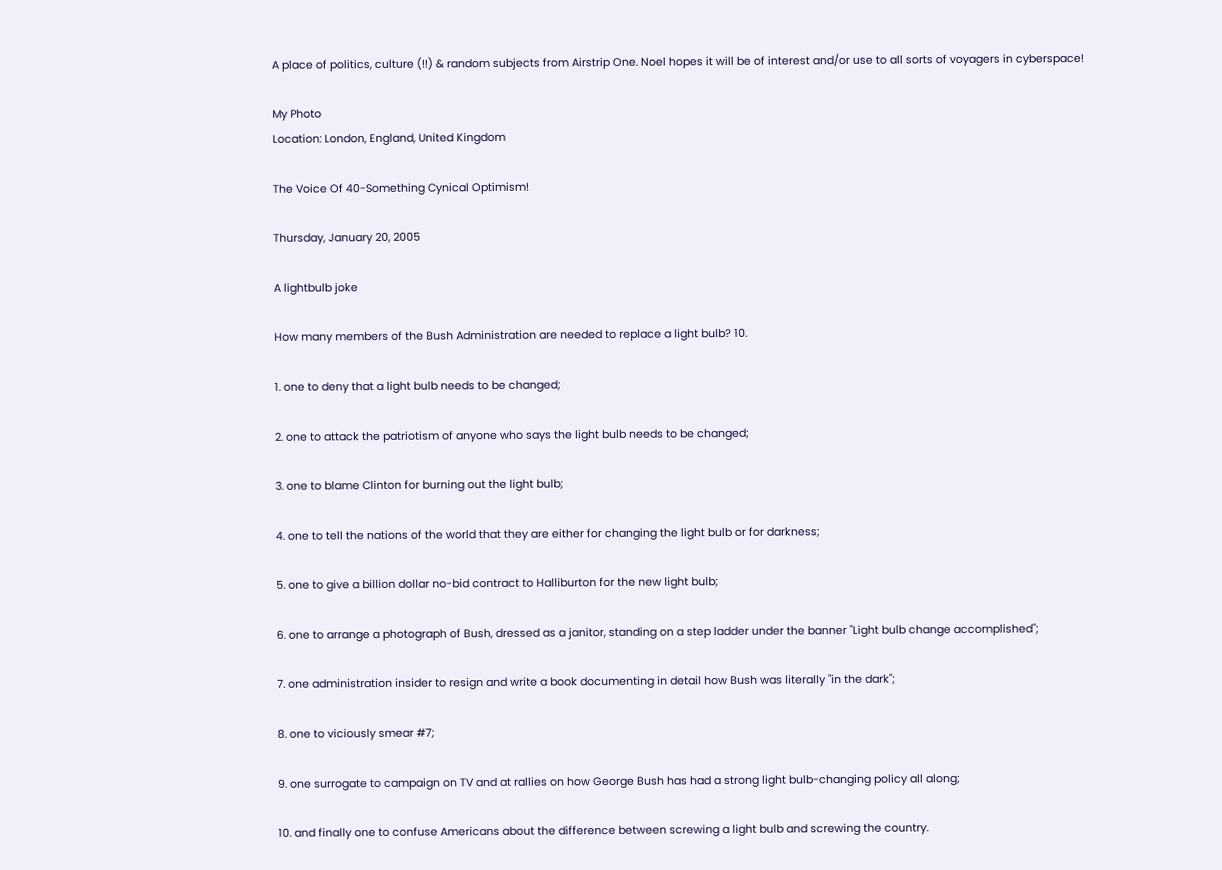A place of politics, culture (!!) & random subjects from Airstrip One. Noel hopes it will be of interest and/or use to all sorts of voyagers in cyberspace!

My Photo
Location: London, England, United Kingdom

The Voice Of 40-Something Cynical Optimism!

Thursday, January 20, 2005

A lightbulb joke

How many members of the Bush Administration are needed to replace a light bulb? 10.

1. one to deny that a light bulb needs to be changed;

2. one to attack the patriotism of anyone who says the light bulb needs to be changed;

3. one to blame Clinton for burning out the light bulb;

4. one to tell the nations of the world that they are either for changing the light bulb or for darkness;

5. one to give a billion dollar no-bid contract to Halliburton for the new light bulb;

6. one to arrange a photograph of Bush, dressed as a janitor, standing on a step ladder under the banner "Light bulb change accomplished";

7. one administration insider to resign and write a book documenting in detail how Bush was literally "in the dark";

8. one to viciously smear #7;

9. one surrogate to campaign on TV and at rallies on how George Bush has had a strong light bulb-changing policy all along;

10. and finally one to confuse Americans about the difference between screwing a light bulb and screwing the country.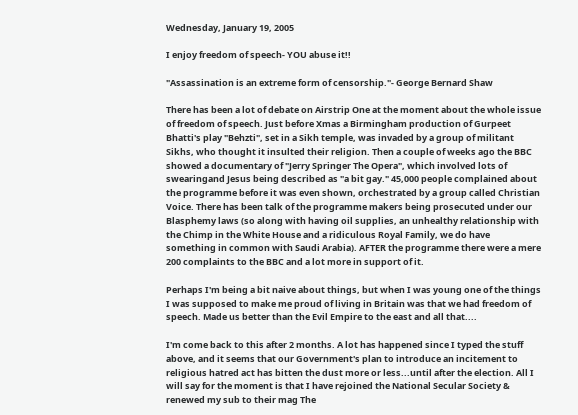Wednesday, January 19, 2005

I enjoy freedom of speech- YOU abuse it!!

"Assassination is an extreme form of censorship."- George Bernard Shaw

There has been a lot of debate on Airstrip One at the moment about the whole issue of freedom of speech. Just before Xmas a Birmingham production of Gurpeet Bhatti's play "Behzti", set in a Sikh temple, was invaded by a group of militant Sikhs, who thought it insulted their religion. Then a couple of weeks ago the BBC showed a documentary of "Jerry Springer The Opera", which involved lots of swearingand Jesus being described as "a bit gay." 45,000 people complained about the programme before it was even shown, orchestrated by a group called Christian Voice. There has been talk of the programme makers being prosecuted under our Blasphemy laws (so along with having oil supplies, an unhealthy relationship with the Chimp in the White House and a ridiculous Royal Family, we do have something in common with Saudi Arabia). AFTER the programme there were a mere 200 complaints to the BBC and a lot more in support of it.

Perhaps I'm being a bit naive about things, but when I was young one of the things I was supposed to make me proud of living in Britain was that we had freedom of speech. Made us better than the Evil Empire to the east and all that....

I'm come back to this after 2 months. A lot has happened since I typed the stuff above, and it seems that our Government's plan to introduce an incitement to religious hatred act has bitten the dust more or less...until after the election. All I will say for the moment is that I have rejoined the National Secular Society & renewed my sub to their mag The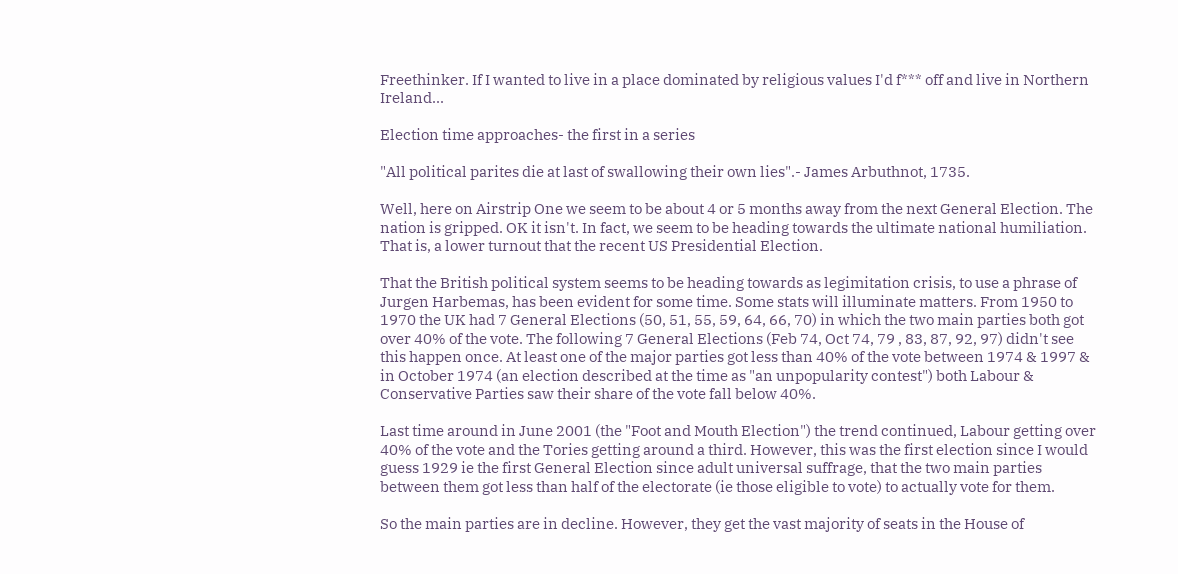Freethinker. If I wanted to live in a place dominated by religious values I'd f*** off and live in Northern Ireland...

Election time approaches- the first in a series

"All political parites die at last of swallowing their own lies".- James Arbuthnot, 1735.

Well, here on Airstrip One we seem to be about 4 or 5 months away from the next General Election. The nation is gripped. OK it isn't. In fact, we seem to be heading towards the ultimate national humiliation. That is, a lower turnout that the recent US Presidential Election.

That the British political system seems to be heading towards as legimitation crisis, to use a phrase of Jurgen Harbemas, has been evident for some time. Some stats will illuminate matters. From 1950 to 1970 the UK had 7 General Elections (50, 51, 55, 59, 64, 66, 70) in which the two main parties both got over 40% of the vote. The following 7 General Elections (Feb 74, Oct 74, 79 , 83, 87, 92, 97) didn't see this happen once. At least one of the major parties got less than 40% of the vote between 1974 & 1997 & in October 1974 (an election described at the time as "an unpopularity contest") both Labour & Conservative Parties saw their share of the vote fall below 40%.

Last time around in June 2001 (the "Foot and Mouth Election") the trend continued, Labour getting over 40% of the vote and the Tories getting around a third. However, this was the first election since I would guess 1929 ie the first General Election since adult universal suffrage, that the two main parties between them got less than half of the electorate (ie those eligible to vote) to actually vote for them.

So the main parties are in decline. However, they get the vast majority of seats in the House of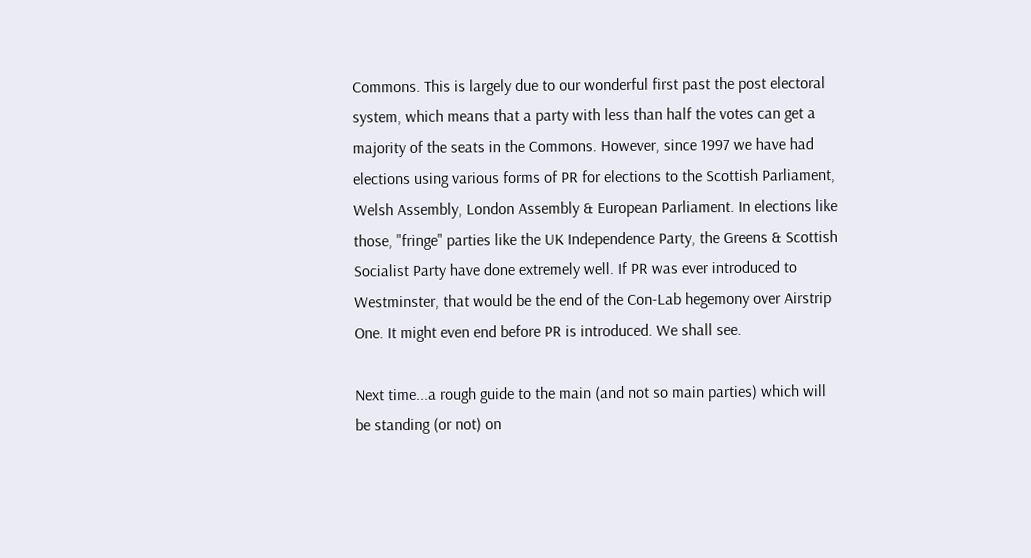Commons. This is largely due to our wonderful first past the post electoral system, which means that a party with less than half the votes can get a majority of the seats in the Commons. However, since 1997 we have had elections using various forms of PR for elections to the Scottish Parliament, Welsh Assembly, London Assembly & European Parliament. In elections like those, "fringe" parties like the UK Independence Party, the Greens & Scottish Socialist Party have done extremely well. If PR was ever introduced to Westminster, that would be the end of the Con-Lab hegemony over Airstrip One. It might even end before PR is introduced. We shall see.

Next time...a rough guide to the main (and not so main parties) which will be standing (or not) on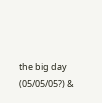the big day (05/05/05?) &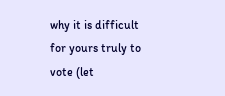why it is difficult for yours truly to vote (let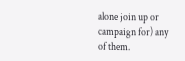alone join up or campaign for) any of them.